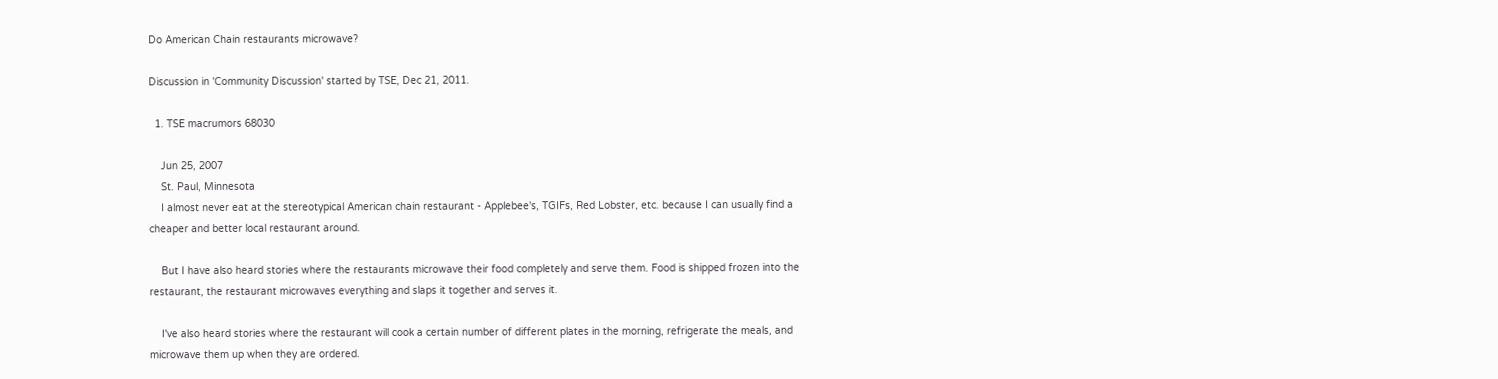Do American Chain restaurants microwave?

Discussion in 'Community Discussion' started by TSE, Dec 21, 2011.

  1. TSE macrumors 68030

    Jun 25, 2007
    St. Paul, Minnesota
    I almost never eat at the stereotypical American chain restaurant - Applebee's, TGIFs, Red Lobster, etc. because I can usually find a cheaper and better local restaurant around.

    But I have also heard stories where the restaurants microwave their food completely and serve them. Food is shipped frozen into the restaurant, the restaurant microwaves everything and slaps it together and serves it.

    I've also heard stories where the restaurant will cook a certain number of different plates in the morning, refrigerate the meals, and microwave them up when they are ordered.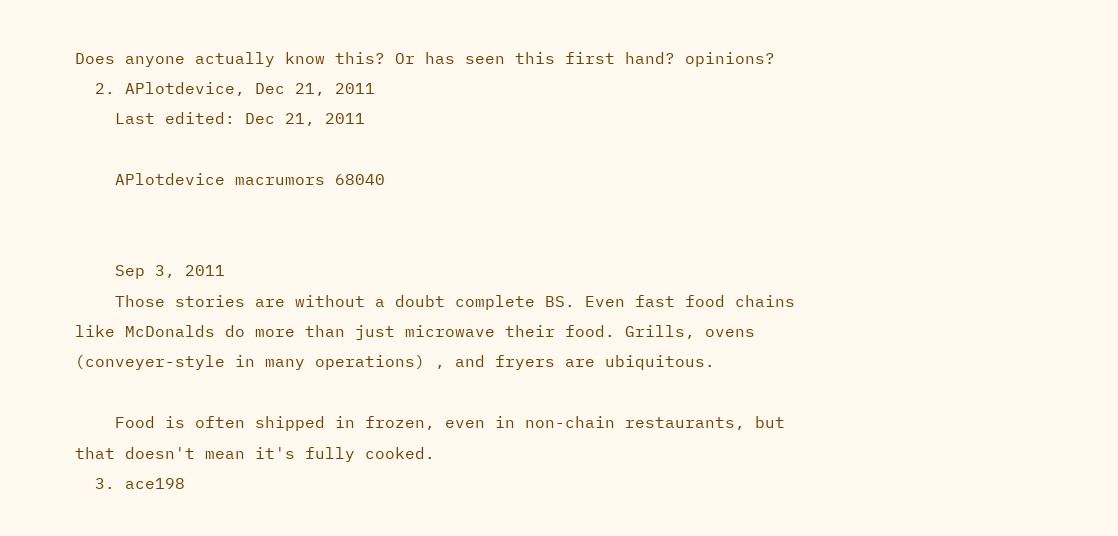Does anyone actually know this? Or has seen this first hand? opinions?
  2. APlotdevice, Dec 21, 2011
    Last edited: Dec 21, 2011

    APlotdevice macrumors 68040


    Sep 3, 2011
    Those stories are without a doubt complete BS. Even fast food chains like McDonalds do more than just microwave their food. Grills, ovens (conveyer-style in many operations) , and fryers are ubiquitous.

    Food is often shipped in frozen, even in non-chain restaurants, but that doesn't mean it's fully cooked.
  3. ace198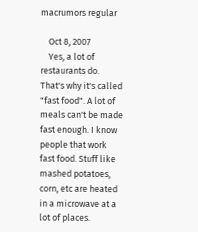macrumors regular

    Oct 8, 2007
    Yes, a lot of restaurants do. That's why it's called "fast food". A lot of meals can't be made fast enough. I know people that work fast food. Stuff like mashed potatoes, corn, etc are heated in a microwave at a lot of places.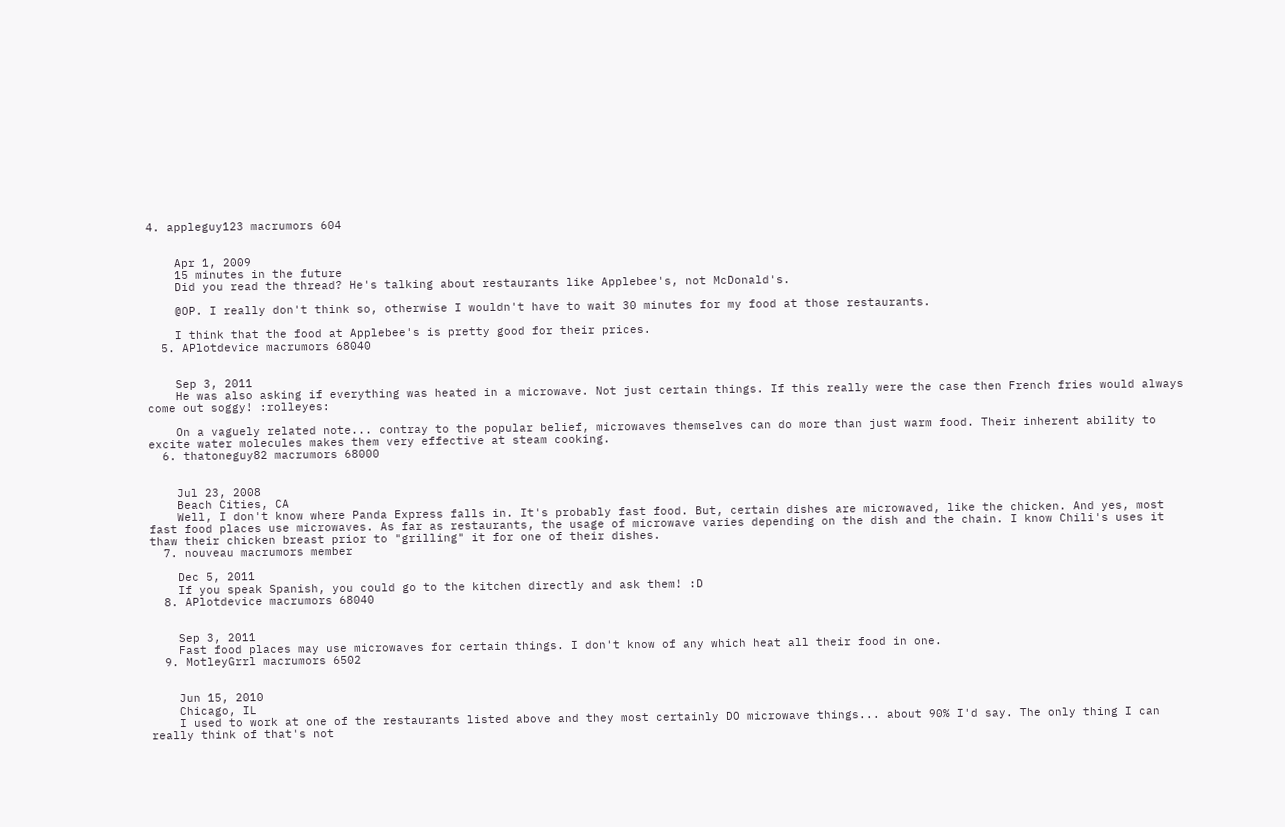4. appleguy123 macrumors 604


    Apr 1, 2009
    15 minutes in the future
    Did you read the thread? He's talking about restaurants like Applebee's, not McDonald's.

    @OP. I really don't think so, otherwise I wouldn't have to wait 30 minutes for my food at those restaurants.

    I think that the food at Applebee's is pretty good for their prices.
  5. APlotdevice macrumors 68040


    Sep 3, 2011
    He was also asking if everything was heated in a microwave. Not just certain things. If this really were the case then French fries would always come out soggy! :rolleyes:

    On a vaguely related note... contray to the popular belief, microwaves themselves can do more than just warm food. Their inherent ability to excite water molecules makes them very effective at steam cooking.
  6. thatoneguy82 macrumors 68000


    Jul 23, 2008
    Beach Cities, CA
    Well, I don't know where Panda Express falls in. It's probably fast food. But, certain dishes are microwaved, like the chicken. And yes, most fast food places use microwaves. As far as restaurants, the usage of microwave varies depending on the dish and the chain. I know Chili's uses it thaw their chicken breast prior to "grilling" it for one of their dishes.
  7. nouveau macrumors member

    Dec 5, 2011
    If you speak Spanish, you could go to the kitchen directly and ask them! :D
  8. APlotdevice macrumors 68040


    Sep 3, 2011
    Fast food places may use microwaves for certain things. I don't know of any which heat all their food in one.
  9. MotleyGrrl macrumors 6502


    Jun 15, 2010
    Chicago, IL
    I used to work at one of the restaurants listed above and they most certainly DO microwave things... about 90% I'd say. The only thing I can really think of that's not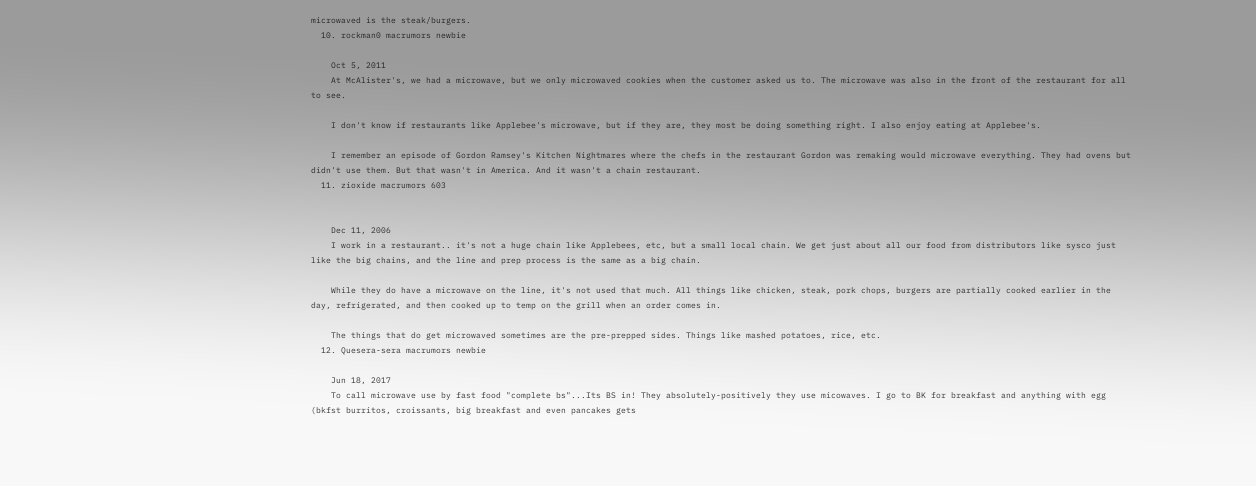microwaved is the steak/burgers.
  10. rockman0 macrumors newbie

    Oct 5, 2011
    At McAlister's, we had a microwave, but we only microwaved cookies when the customer asked us to. The microwave was also in the front of the restaurant for all to see.

    I don't know if restaurants like Applebee's microwave, but if they are, they most be doing something right. I also enjoy eating at Applebee's.

    I remember an episode of Gordon Ramsey's Kitchen Nightmares where the chefs in the restaurant Gordon was remaking would microwave everything. They had ovens but didn't use them. But that wasn't in America. And it wasn't a chain restaurant.
  11. zioxide macrumors 603


    Dec 11, 2006
    I work in a restaurant.. it's not a huge chain like Applebees, etc, but a small local chain. We get just about all our food from distributors like sysco just like the big chains, and the line and prep process is the same as a big chain.

    While they do have a microwave on the line, it's not used that much. All things like chicken, steak, pork chops, burgers are partially cooked earlier in the day, refrigerated, and then cooked up to temp on the grill when an order comes in.

    The things that do get microwaved sometimes are the pre-prepped sides. Things like mashed potatoes, rice, etc.
  12. Quesera-sera macrumors newbie

    Jun 18, 2017
    To call microwave use by fast food "complete bs"...Its BS in! They absolutely-positively they use micowaves. I go to BK for breakfast and anything with egg (bkfst burritos, croissants, big breakfast and even pancakes gets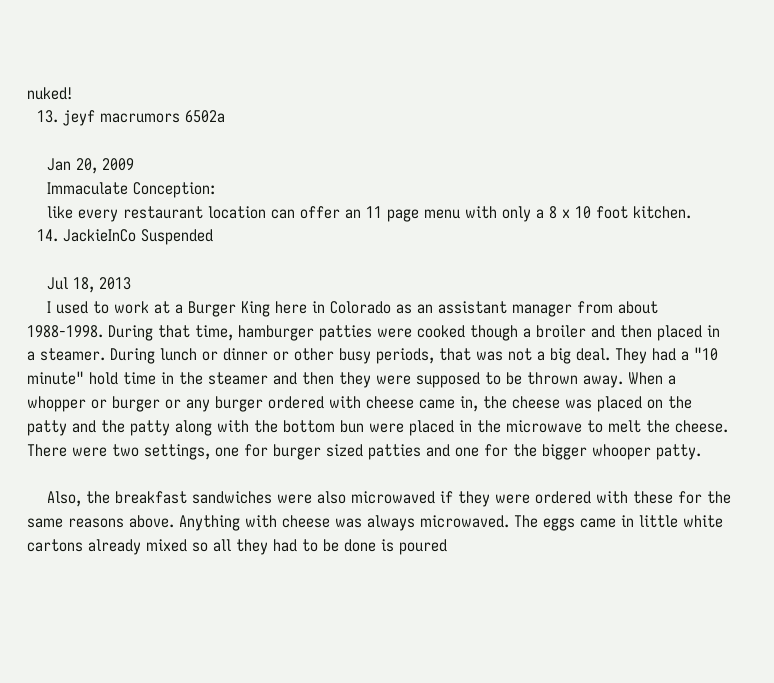nuked!
  13. jeyf macrumors 6502a

    Jan 20, 2009
    Immaculate Conception:
    like every restaurant location can offer an 11 page menu with only a 8 x 10 foot kitchen.
  14. JackieInCo Suspended

    Jul 18, 2013
    I used to work at a Burger King here in Colorado as an assistant manager from about 1988-1998. During that time, hamburger patties were cooked though a broiler and then placed in a steamer. During lunch or dinner or other busy periods, that was not a big deal. They had a "10 minute" hold time in the steamer and then they were supposed to be thrown away. When a whopper or burger or any burger ordered with cheese came in, the cheese was placed on the patty and the patty along with the bottom bun were placed in the microwave to melt the cheese. There were two settings, one for burger sized patties and one for the bigger whooper patty.

    Also, the breakfast sandwiches were also microwaved if they were ordered with these for the same reasons above. Anything with cheese was always microwaved. The eggs came in little white cartons already mixed so all they had to be done is poured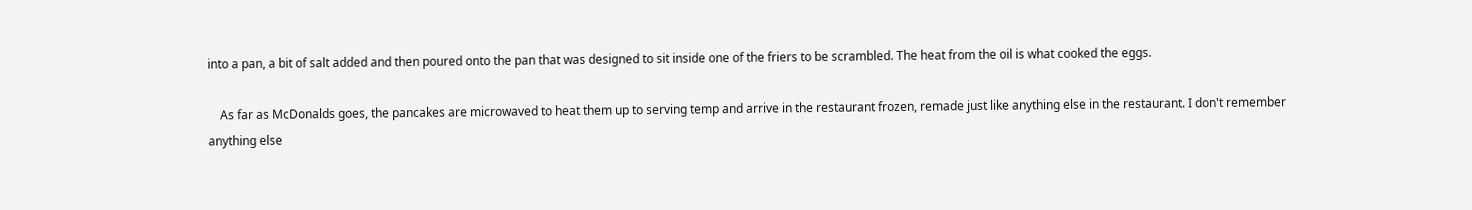into a pan, a bit of salt added and then poured onto the pan that was designed to sit inside one of the friers to be scrambled. The heat from the oil is what cooked the eggs.

    As far as McDonalds goes, the pancakes are microwaved to heat them up to serving temp and arrive in the restaurant frozen, remade just like anything else in the restaurant. I don't remember anything else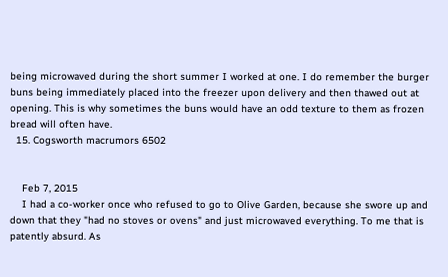being microwaved during the short summer I worked at one. I do remember the burger buns being immediately placed into the freezer upon delivery and then thawed out at opening. This is why sometimes the buns would have an odd texture to them as frozen bread will often have.
  15. Cogsworth macrumors 6502


    Feb 7, 2015
    I had a co-worker once who refused to go to Olive Garden, because she swore up and down that they "had no stoves or ovens" and just microwaved everything. To me that is patently absurd. As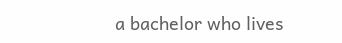a bachelor who lives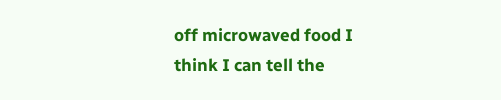off microwaved food I think I can tell the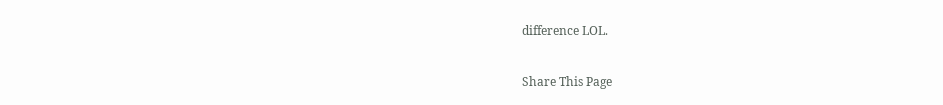difference LOL.

Share This Page